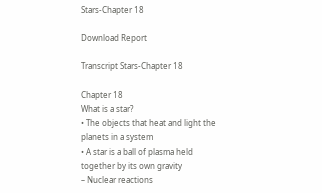Stars-Chapter 18

Download Report

Transcript Stars-Chapter 18

Chapter 18
What is a star?
• The objects that heat and light the
planets in a system
• A star is a ball of plasma held
together by its own gravity
– Nuclear reactions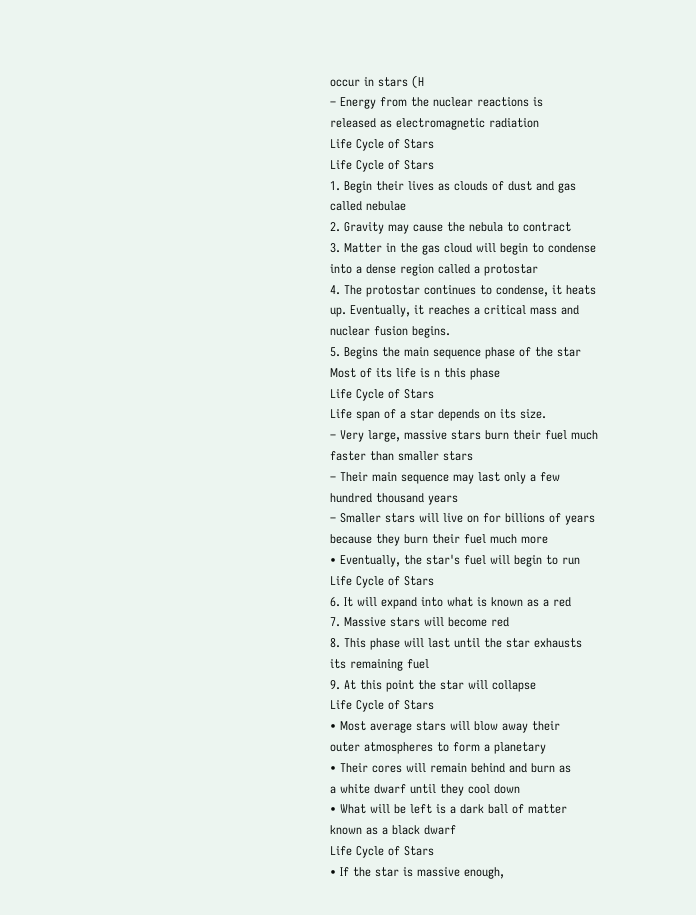occur in stars (H
– Energy from the nuclear reactions is
released as electromagnetic radiation
Life Cycle of Stars
Life Cycle of Stars
1. Begin their lives as clouds of dust and gas
called nebulae
2. Gravity may cause the nebula to contract
3. Matter in the gas cloud will begin to condense
into a dense region called a protostar
4. The protostar continues to condense, it heats
up. Eventually, it reaches a critical mass and
nuclear fusion begins.
5. Begins the main sequence phase of the star
Most of its life is n this phase
Life Cycle of Stars
Life span of a star depends on its size.
– Very large, massive stars burn their fuel much
faster than smaller stars
– Their main sequence may last only a few
hundred thousand years
– Smaller stars will live on for billions of years
because they burn their fuel much more
• Eventually, the star's fuel will begin to run
Life Cycle of Stars
6. It will expand into what is known as a red
7. Massive stars will become red
8. This phase will last until the star exhausts
its remaining fuel
9. At this point the star will collapse
Life Cycle of Stars
• Most average stars will blow away their
outer atmospheres to form a planetary
• Their cores will remain behind and burn as
a white dwarf until they cool down
• What will be left is a dark ball of matter
known as a black dwarf
Life Cycle of Stars
• If the star is massive enough,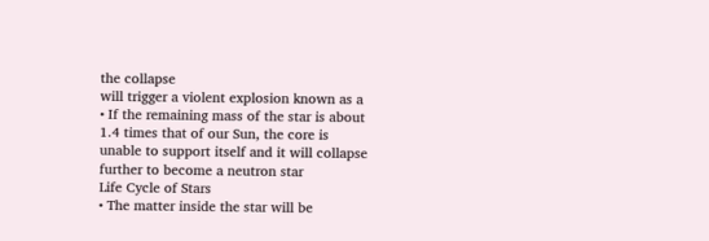the collapse
will trigger a violent explosion known as a
• If the remaining mass of the star is about
1.4 times that of our Sun, the core is
unable to support itself and it will collapse
further to become a neutron star
Life Cycle of Stars
• The matter inside the star will be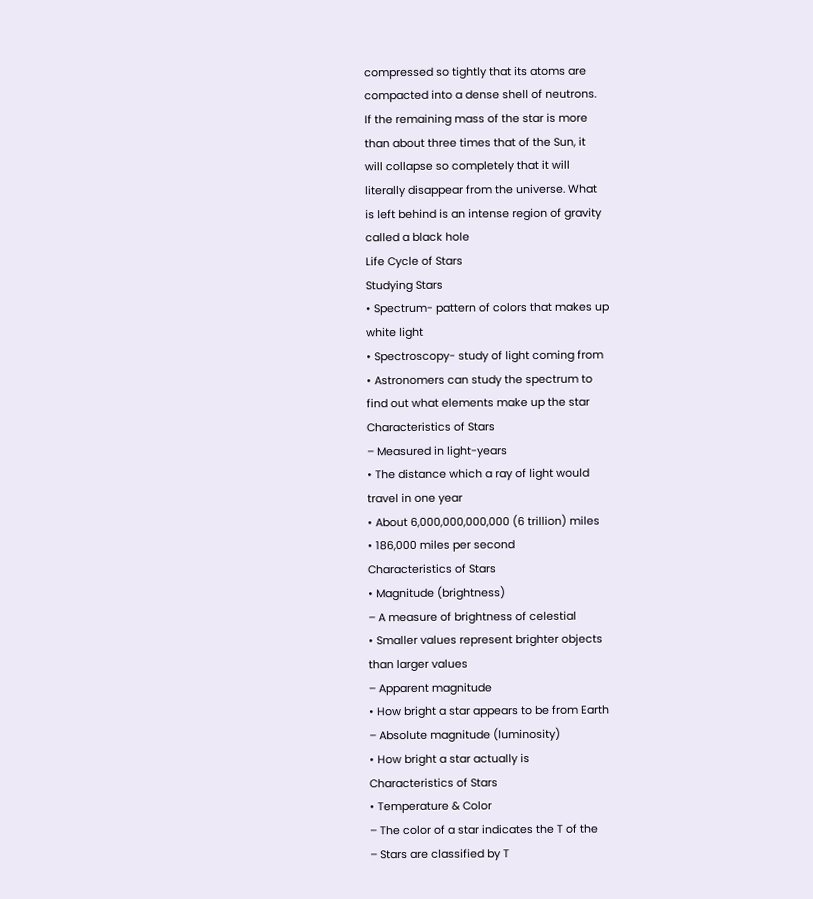compressed so tightly that its atoms are
compacted into a dense shell of neutrons.
If the remaining mass of the star is more
than about three times that of the Sun, it
will collapse so completely that it will
literally disappear from the universe. What
is left behind is an intense region of gravity
called a black hole
Life Cycle of Stars
Studying Stars
• Spectrum- pattern of colors that makes up
white light
• Spectroscopy- study of light coming from
• Astronomers can study the spectrum to
find out what elements make up the star
Characteristics of Stars
– Measured in light-years
• The distance which a ray of light would
travel in one year
• About 6,000,000,000,000 (6 trillion) miles
• 186,000 miles per second
Characteristics of Stars
• Magnitude (brightness)
– A measure of brightness of celestial
• Smaller values represent brighter objects
than larger values
– Apparent magnitude
• How bright a star appears to be from Earth
– Absolute magnitude (luminosity)
• How bright a star actually is
Characteristics of Stars
• Temperature & Color
– The color of a star indicates the T of the
– Stars are classified by T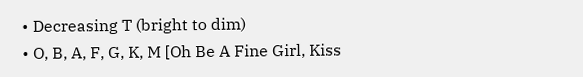• Decreasing T (bright to dim)
• O, B, A, F, G, K, M [Oh Be A Fine Girl, Kiss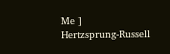Me ]
Hertzsprung-Russell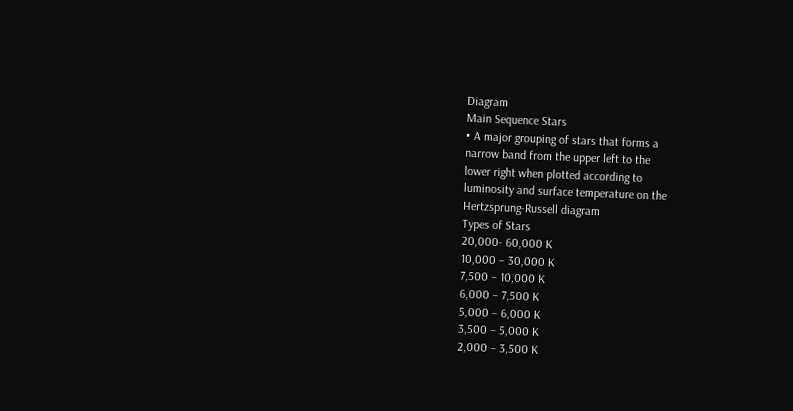Diagram
Main Sequence Stars
• A major grouping of stars that forms a
narrow band from the upper left to the
lower right when plotted according to
luminosity and surface temperature on the
Hertzsprung-Russell diagram
Types of Stars
20,000- 60,000 K
10,000 – 30,000 K
7,500 – 10,000 K
6,000 – 7,500 K
5,000 – 6,000 K
3,500 – 5,000 K
2,000 – 3,500 K